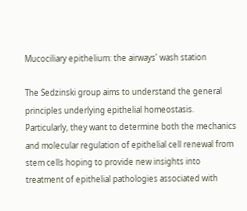Mucociliary epithelium: the airways' wash station

The Sedzinski group aims to understand the general principles underlying epithelial homeostasis. Particularly, they want to determine both the mechanics and molecular regulation of epithelial cell renewal from stem cells hoping to provide new insights into treatment of epithelial pathologies associated with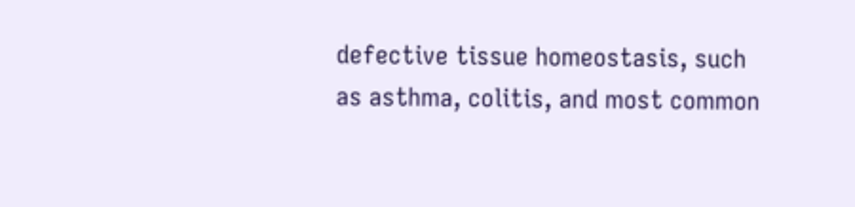defective tissue homeostasis, such as asthma, colitis, and most common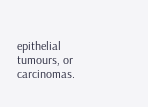epithelial tumours, or carcinomas.